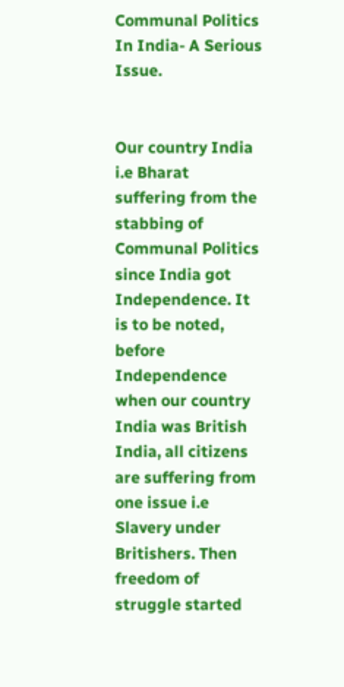Communal Politics In India- A Serious Issue.


Our country India i.e Bharat suffering from the stabbing of Communal Politics since India got Independence. It is to be noted, before Independence when our country India was British India, all citizens are suffering from one issue i.e Slavery under Britishers. Then freedom of struggle started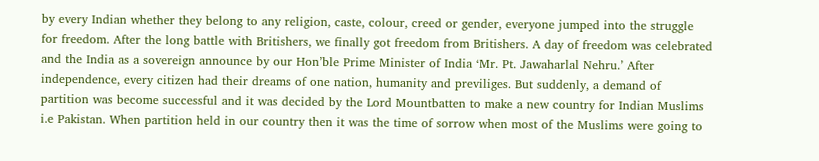by every Indian whether they belong to any religion, caste, colour, creed or gender, everyone jumped into the struggle for freedom. After the long battle with Britishers, we finally got freedom from Britishers. A day of freedom was celebrated and the India as a sovereign announce by our Hon’ble Prime Minister of India ‘Mr. Pt. Jawaharlal Nehru.’ After independence, every citizen had their dreams of one nation, humanity and previliges. But suddenly, a demand of partition was become successful and it was decided by the Lord Mountbatten to make a new country for Indian Muslims i.e Pakistan. When partition held in our country then it was the time of sorrow when most of the Muslims were going to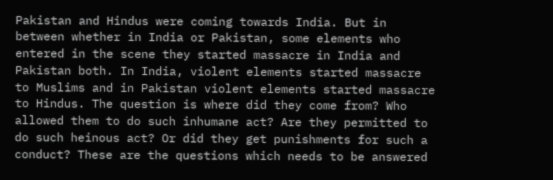Pakistan and Hindus were coming towards India. But in between whether in India or Pakistan, some elements who entered in the scene they started massacre in India and Pakistan both. In India, violent elements started massacre to Muslims and in Pakistan violent elements started massacre to Hindus. The question is where did they come from? Who allowed them to do such inhumane act? Are they permitted to do such heinous act? Or did they get punishments for such a conduct? These are the questions which needs to be answered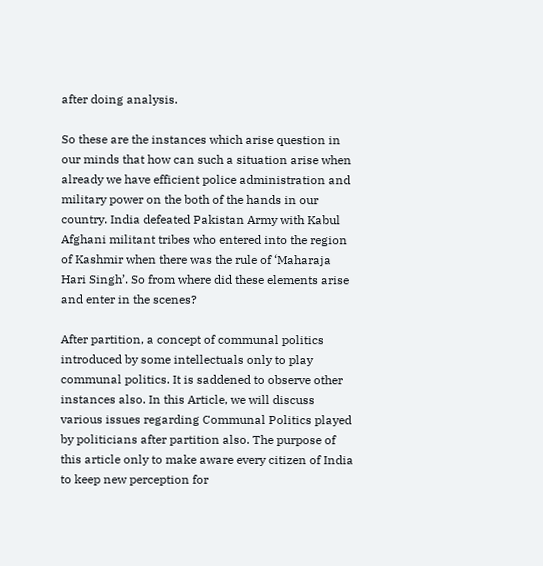after doing analysis.

So these are the instances which arise question in our minds that how can such a situation arise when already we have efficient police administration and military power on the both of the hands in our country. India defeated Pakistan Army with Kabul Afghani militant tribes who entered into the region of Kashmir when there was the rule of ‘Maharaja Hari Singh’. So from where did these elements arise and enter in the scenes?

After partition, a concept of communal politics introduced by some intellectuals only to play communal politics. It is saddened to observe other instances also. In this Article, we will discuss various issues regarding Communal Politics played by politicians after partition also. The purpose of this article only to make aware every citizen of India to keep new perception for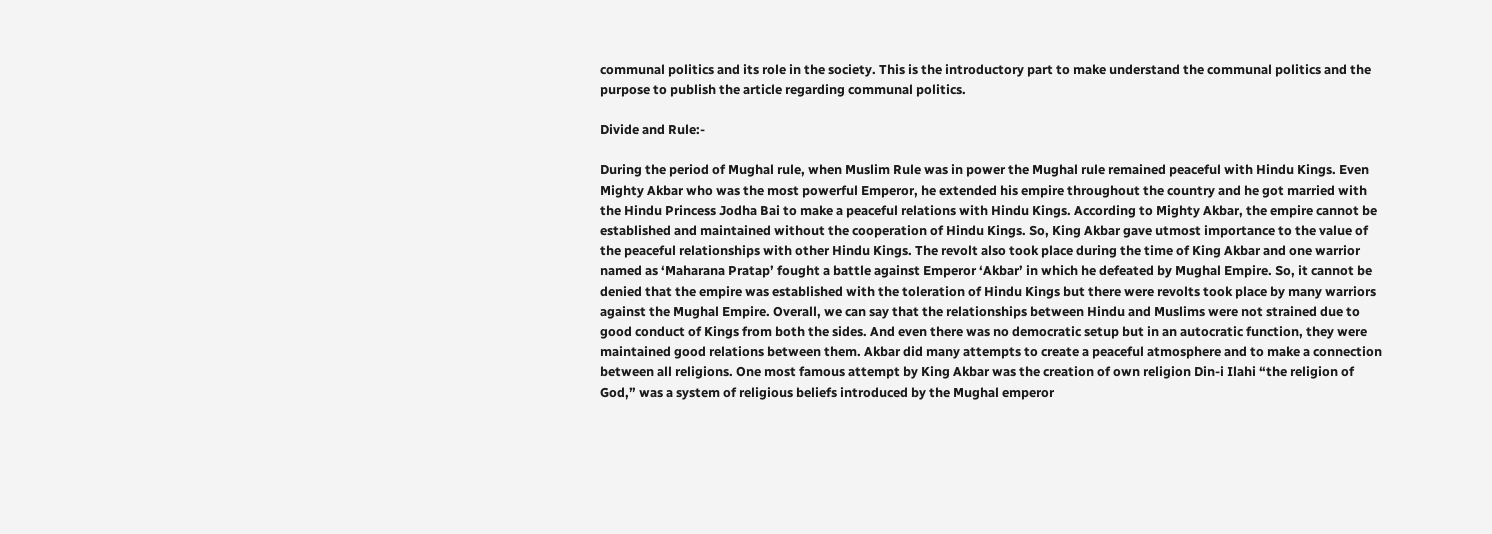communal politics and its role in the society. This is the introductory part to make understand the communal politics and the purpose to publish the article regarding communal politics.

Divide and Rule:-

During the period of Mughal rule, when Muslim Rule was in power the Mughal rule remained peaceful with Hindu Kings. Even Mighty Akbar who was the most powerful Emperor, he extended his empire throughout the country and he got married with the Hindu Princess Jodha Bai to make a peaceful relations with Hindu Kings. According to Mighty Akbar, the empire cannot be established and maintained without the cooperation of Hindu Kings. So, King Akbar gave utmost importance to the value of the peaceful relationships with other Hindu Kings. The revolt also took place during the time of King Akbar and one warrior named as ‘Maharana Pratap’ fought a battle against Emperor ‘Akbar’ in which he defeated by Mughal Empire. So, it cannot be denied that the empire was established with the toleration of Hindu Kings but there were revolts took place by many warriors against the Mughal Empire. Overall, we can say that the relationships between Hindu and Muslims were not strained due to good conduct of Kings from both the sides. And even there was no democratic setup but in an autocratic function, they were maintained good relations between them. Akbar did many attempts to create a peaceful atmosphere and to make a connection between all religions. One most famous attempt by King Akbar was the creation of own religion Din-i Ilahi “the religion of God,” was a system of religious beliefs introduced by the Mughal emperor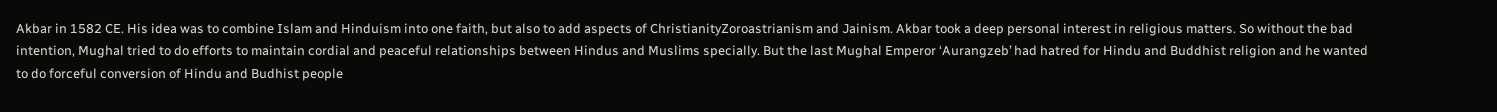Akbar in 1582 CE. His idea was to combine Islam and Hinduism into one faith, but also to add aspects of ChristianityZoroastrianism and Jainism. Akbar took a deep personal interest in religious matters. So without the bad intention, Mughal tried to do efforts to maintain cordial and peaceful relationships between Hindus and Muslims specially. But the last Mughal Emperor ‘Aurangzeb’ had hatred for Hindu and Buddhist religion and he wanted to do forceful conversion of Hindu and Budhist people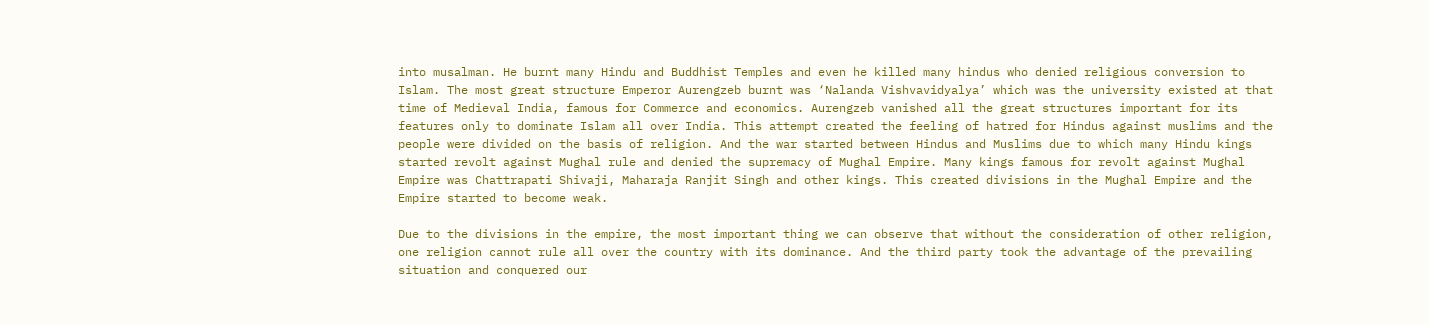into musalman. He burnt many Hindu and Buddhist Temples and even he killed many hindus who denied religious conversion to Islam. The most great structure Emperor Aurengzeb burnt was ‘Nalanda Vishvavidyalya’ which was the university existed at that time of Medieval India, famous for Commerce and economics. Aurengzeb vanished all the great structures important for its features only to dominate Islam all over India. This attempt created the feeling of hatred for Hindus against muslims and the people were divided on the basis of religion. And the war started between Hindus and Muslims due to which many Hindu kings started revolt against Mughal rule and denied the supremacy of Mughal Empire. Many kings famous for revolt against Mughal Empire was Chattrapati Shivaji, Maharaja Ranjit Singh and other kings. This created divisions in the Mughal Empire and the Empire started to become weak.

Due to the divisions in the empire, the most important thing we can observe that without the consideration of other religion, one religion cannot rule all over the country with its dominance. And the third party took the advantage of the prevailing situation and conquered our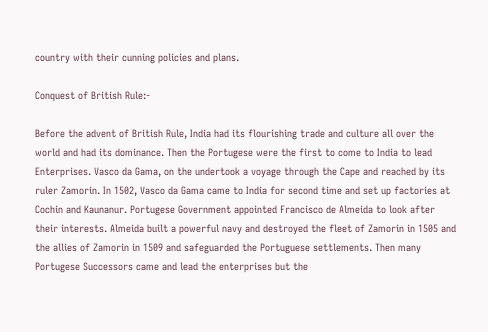country with their cunning policies and plans.

Conquest of British Rule:-

Before the advent of British Rule, India had its flourishing trade and culture all over the world and had its dominance. Then the Portugese were the first to come to India to lead Enterprises. Vasco da Gama, on the undertook a voyage through the Cape and reached by its ruler Zamorin. In 1502, Vasco da Gama came to India for second time and set up factories at Cochin and Kaunanur. Portugese Government appointed Francisco de Almeida to look after their interests. Almeida built a powerful navy and destroyed the fleet of Zamorin in 1505 and the allies of Zamorin in 1509 and safeguarded the Portuguese settlements. Then many Portugese Successors came and lead the enterprises but the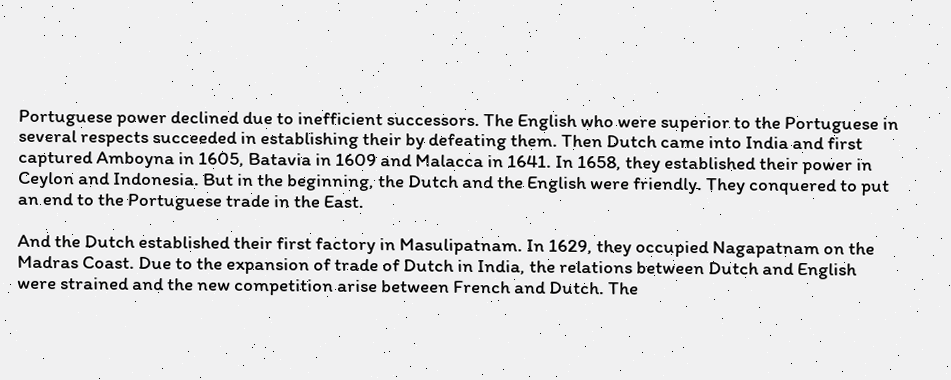Portuguese power declined due to inefficient successors. The English who were superior to the Portuguese in several respects succeeded in establishing their by defeating them. Then Dutch came into India and first captured Amboyna in 1605, Batavia in 1609 and Malacca in 1641. In 1658, they established their power in Ceylon and Indonesia. But in the beginning, the Dutch and the English were friendly. They conquered to put an end to the Portuguese trade in the East.

And the Dutch established their first factory in Masulipatnam. In 1629, they occupied Nagapatnam on the Madras Coast. Due to the expansion of trade of Dutch in India, the relations between Dutch and English were strained and the new competition arise between French and Dutch. The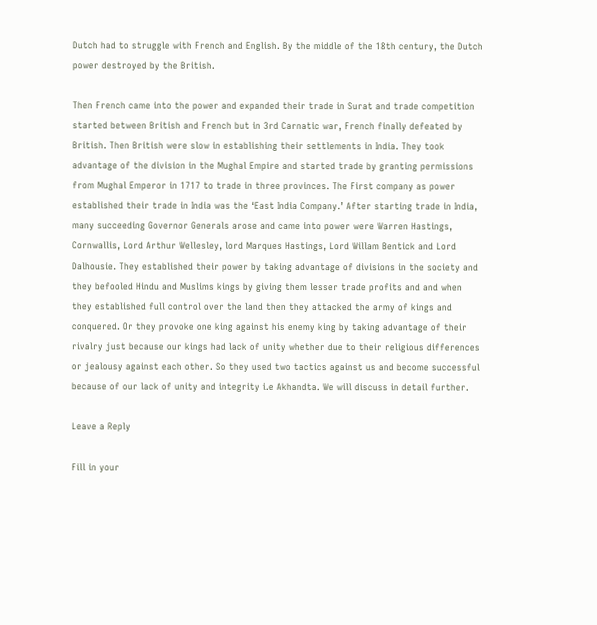Dutch had to struggle with French and English. By the middle of the 18th century, the Dutch power destroyed by the British.

Then French came into the power and expanded their trade in Surat and trade competition started between British and French but in 3rd Carnatic war, French finally defeated by British. Then British were slow in establishing their settlements in India. They took advantage of the division in the Mughal Empire and started trade by granting permissions from Mughal Emperor in 1717 to trade in three provinces. The First company as power established their trade in India was the ‘East India Company.’ After starting trade in India, many succeeding Governor Generals arose and came into power were Warren Hastings, Cornwallis, Lord Arthur Wellesley, lord Marques Hastings, Lord Willam Bentick and Lord Dalhousie. They established their power by taking advantage of divisions in the society and they befooled Hindu and Muslims kings by giving them lesser trade profits and and when they established full control over the land then they attacked the army of kings and conquered. Or they provoke one king against his enemy king by taking advantage of their rivalry just because our kings had lack of unity whether due to their religious differences or jealousy against each other. So they used two tactics against us and become successful because of our lack of unity and integrity i.e Akhandta. We will discuss in detail further.

Leave a Reply

Fill in your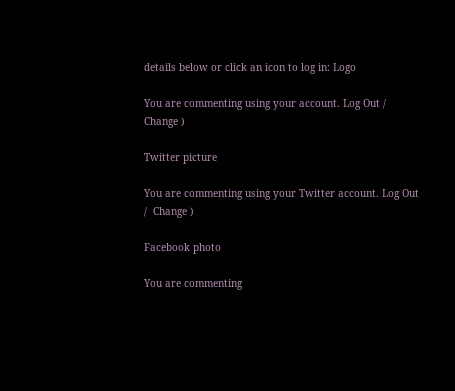details below or click an icon to log in: Logo

You are commenting using your account. Log Out /  Change )

Twitter picture

You are commenting using your Twitter account. Log Out /  Change )

Facebook photo

You are commenting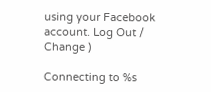using your Facebook account. Log Out /  Change )

Connecting to %s